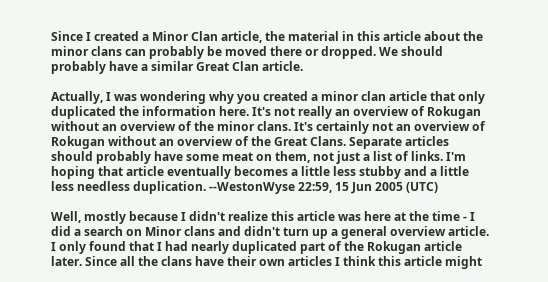Since I created a Minor Clan article, the material in this article about the minor clans can probably be moved there or dropped. We should probably have a similar Great Clan article.

Actually, I was wondering why you created a minor clan article that only duplicated the information here. It's not really an overview of Rokugan without an overview of the minor clans. It's certainly not an overview of Rokugan without an overview of the Great Clans. Separate articles should probably have some meat on them, not just a list of links. I'm hoping that article eventually becomes a little less stubby and a little less needless duplication. --WestonWyse 22:59, 15 Jun 2005 (UTC)

Well, mostly because I didn't realize this article was here at the time - I did a search on Minor clans and didn't turn up a general overview article. I only found that I had nearly duplicated part of the Rokugan article later. Since all the clans have their own articles I think this article might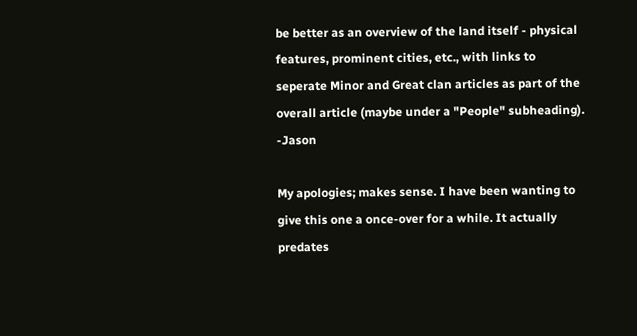be better as an overview of the land itself - physical features, prominent cities, etc., with links to seperate Minor and Great clan articles as part of the overall article (maybe under a "People" subheading). -Jason

My apologies; makes sense. I have been wanting to give this one a once-over for a while. It actually predates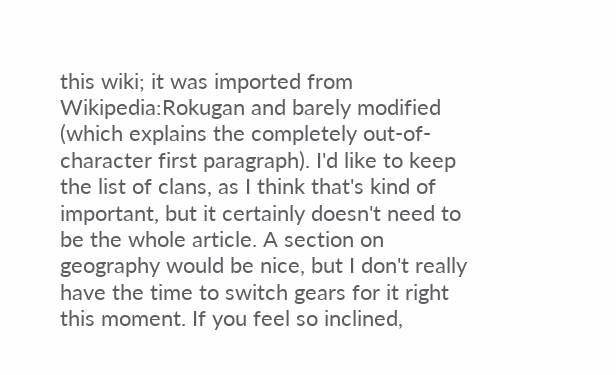this wiki; it was imported from Wikipedia:Rokugan and barely modified (which explains the completely out-of-character first paragraph). I'd like to keep the list of clans, as I think that's kind of important, but it certainly doesn't need to be the whole article. A section on geography would be nice, but I don't really have the time to switch gears for it right this moment. If you feel so inclined,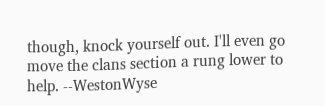though, knock yourself out. I'll even go move the clans section a rung lower to help. --WestonWyse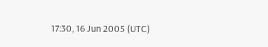17:30, 16 Jun 2005 (UTC)